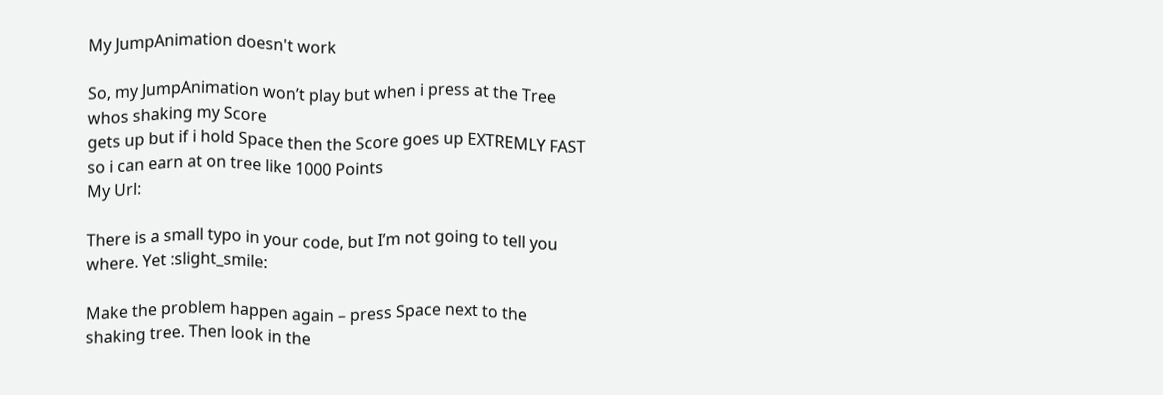My JumpAnimation doesn't work

So, my JumpAnimation won’t play but when i press at the Tree whos shaking my Score
gets up but if i hold Space then the Score goes up EXTREMLY FAST so i can earn at on tree like 1000 Points
My Url:

There is a small typo in your code, but I’m not going to tell you where. Yet :slight_smile:

Make the problem happen again – press Space next to the shaking tree. Then look in the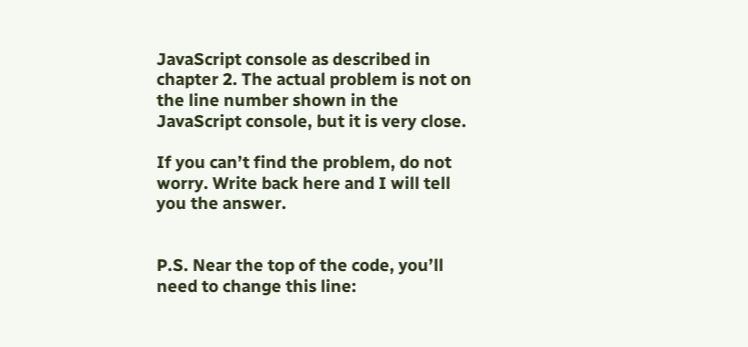JavaScript console as described in chapter 2. The actual problem is not on the line number shown in the JavaScript console, but it is very close.

If you can’t find the problem, do not worry. Write back here and I will tell you the answer.


P.S. Near the top of the code, you’ll need to change this line: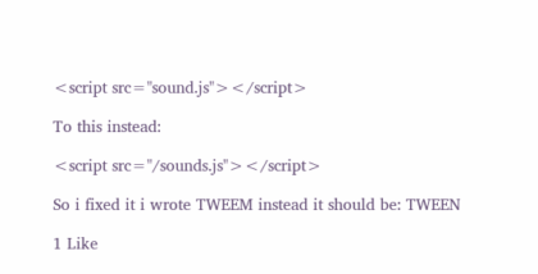<script src="sound.js"></script>

To this instead:

<script src="/sounds.js"></script>

So i fixed it i wrote TWEEM instead it should be: TWEEN

1 Like